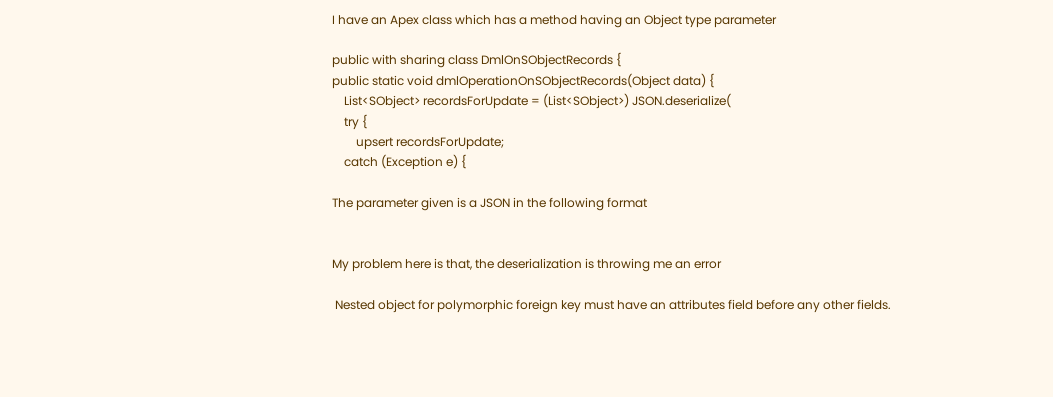I have an Apex class which has a method having an Object type parameter

public with sharing class DmlOnSObjectRecords {
public static void dmlOperationOnSObjectRecords(Object data) {
    List<SObject> recordsForUpdate = (List<SObject>) JSON.deserialize(
    try {
        upsert recordsForUpdate;
    catch (Exception e) {

The parameter given is a JSON in the following format


My problem here is that, the deserialization is throwing me an error

 Nested object for polymorphic foreign key must have an attributes field before any other fields.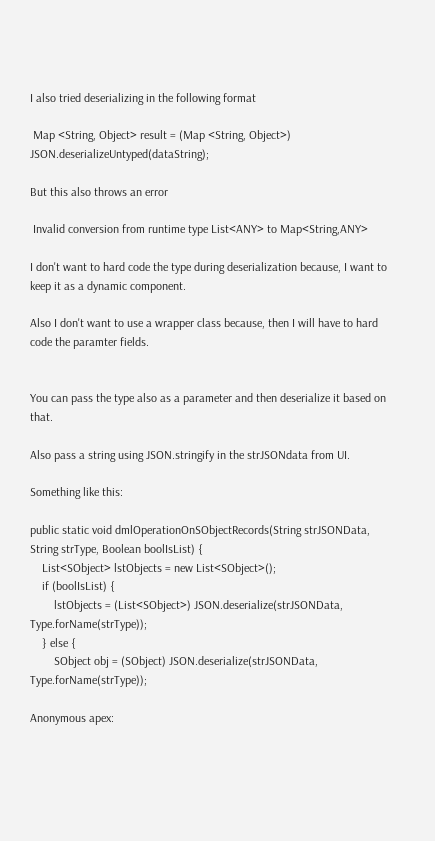I also tried deserializing in the following format

 Map <String, Object> result = (Map <String, Object>) JSON.deserializeUntyped(dataString);

But this also throws an error

 Invalid conversion from runtime type List<ANY> to Map<String,ANY>

I don't want to hard code the type during deserialization because, I want to keep it as a dynamic component.

Also I don't want to use a wrapper class because, then I will have to hard code the paramter fields.


You can pass the type also as a parameter and then deserialize it based on that.

Also pass a string using JSON.stringify in the strJSONdata from UI.

Something like this:

public static void dmlOperationOnSObjectRecords(String strJSONData, String strType, Boolean boolIsList) {
    List<SObject> lstObjects = new List<SObject>();
    if (boolIsList) {
        lstObjects = (List<SObject>) JSON.deserialize(strJSONData, Type.forName(strType));
    } else {
        SObject obj = (SObject) JSON.deserialize(strJSONData, Type.forName(strType));

Anonymous apex: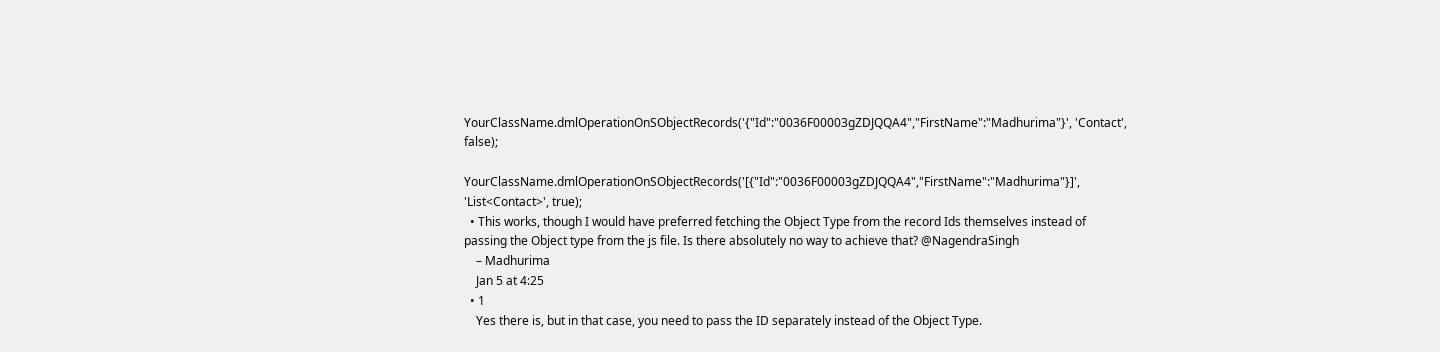YourClassName.dmlOperationOnSObjectRecords('{"Id":"0036F00003gZDJQQA4","FirstName":"Madhurima"}', 'Contact', false);

YourClassName.dmlOperationOnSObjectRecords('[{"Id":"0036F00003gZDJQQA4","FirstName":"Madhurima"}]', 'List<Contact>', true);
  • This works, though I would have preferred fetching the Object Type from the record Ids themselves instead of passing the Object type from the js file. Is there absolutely no way to achieve that? @NagendraSingh
    – Madhurima
    Jan 5 at 4:25
  • 1
    Yes there is, but in that case, you need to pass the ID separately instead of the Object Type.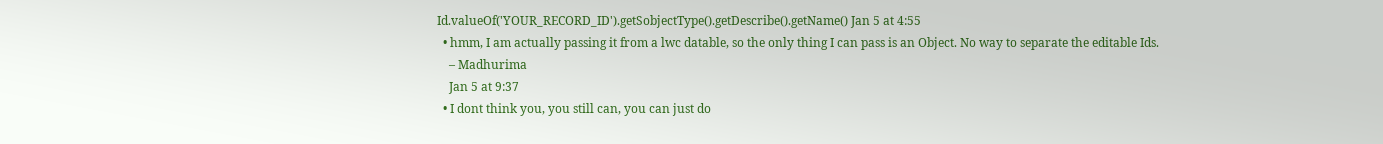Id.valueOf('YOUR_RECORD_ID').getSobjectType().getDescribe().getName() Jan 5 at 4:55
  • hmm, I am actually passing it from a lwc datable, so the only thing I can pass is an Object. No way to separate the editable Ids.
    – Madhurima
    Jan 5 at 9:37
  • I dont think you, you still can, you can just do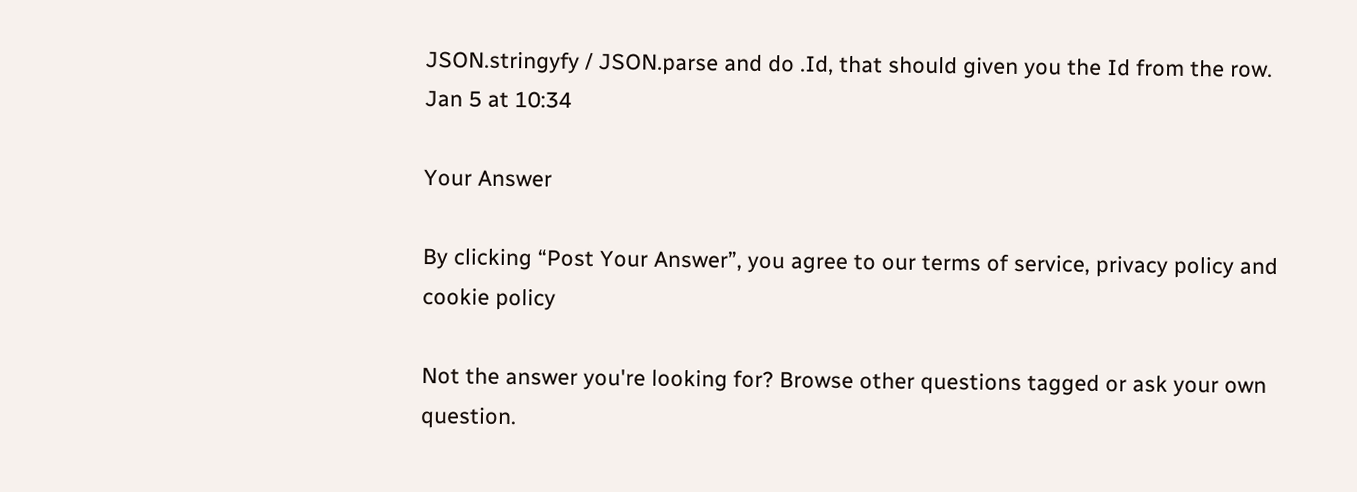JSON.stringyfy / JSON.parse and do .Id, that should given you the Id from the row. Jan 5 at 10:34

Your Answer

By clicking “Post Your Answer”, you agree to our terms of service, privacy policy and cookie policy

Not the answer you're looking for? Browse other questions tagged or ask your own question.